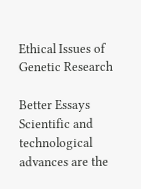Ethical Issues of Genetic Research

Better Essays
Scientific and technological advances are the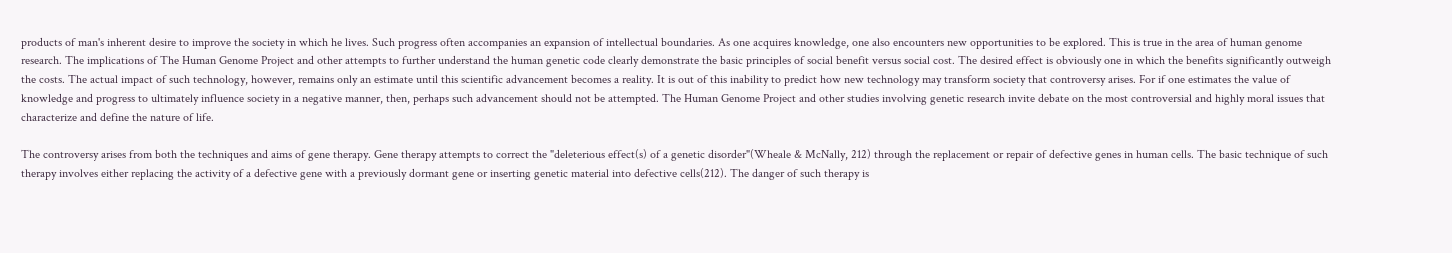products of man's inherent desire to improve the society in which he lives. Such progress often accompanies an expansion of intellectual boundaries. As one acquires knowledge, one also encounters new opportunities to be explored. This is true in the area of human genome research. The implications of The Human Genome Project and other attempts to further understand the human genetic code clearly demonstrate the basic principles of social benefit versus social cost. The desired effect is obviously one in which the benefits significantly outweigh the costs. The actual impact of such technology, however, remains only an estimate until this scientific advancement becomes a reality. It is out of this inability to predict how new technology may transform society that controversy arises. For if one estimates the value of knowledge and progress to ultimately influence society in a negative manner, then, perhaps such advancement should not be attempted. The Human Genome Project and other studies involving genetic research invite debate on the most controversial and highly moral issues that characterize and define the nature of life.

The controversy arises from both the techniques and aims of gene therapy. Gene therapy attempts to correct the "deleterious effect(s) of a genetic disorder"(Wheale & McNally, 212) through the replacement or repair of defective genes in human cells. The basic technique of such therapy involves either replacing the activity of a defective gene with a previously dormant gene or inserting genetic material into defective cells(212). The danger of such therapy is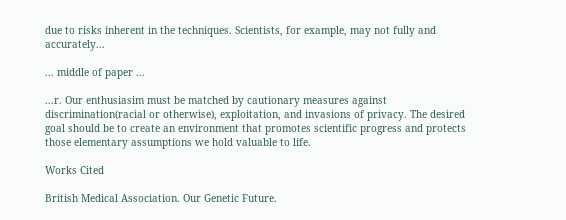due to risks inherent in the techniques. Scientists, for example, may not fully and accurately...

... middle of paper ...

...r. Our enthusiasim must be matched by cautionary measures against discrimination(racial or otherwise), exploitation, and invasions of privacy. The desired goal should be to create an environment that promotes scientific progress and protects those elementary assumptions we hold valuable to life.

Works Cited

British Medical Association. Our Genetic Future.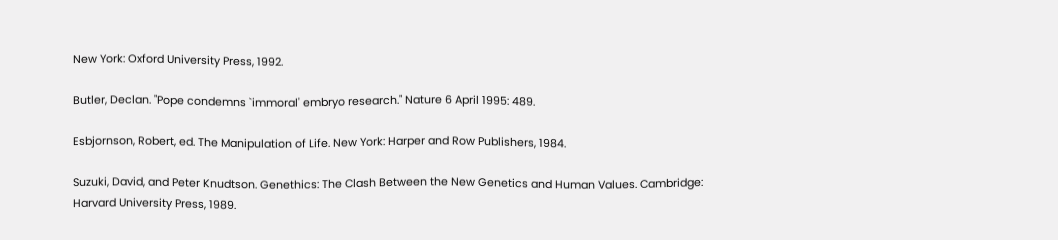New York: Oxford University Press, 1992.

Butler, Declan. "Pope condemns `immoral' embryo research." Nature 6 April 1995: 489.

Esbjornson, Robert, ed. The Manipulation of Life. New York: Harper and Row Publishers, 1984.

Suzuki, David, and Peter Knudtson. Genethics: The Clash Between the New Genetics and Human Values. Cambridge: Harvard University Press, 1989.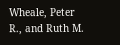Wheale, Peter R., and Ruth M.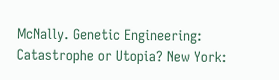McNally. Genetic Engineering: Catastrophe or Utopia? New York: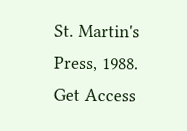St. Martin's Press, 1988.
Get Access